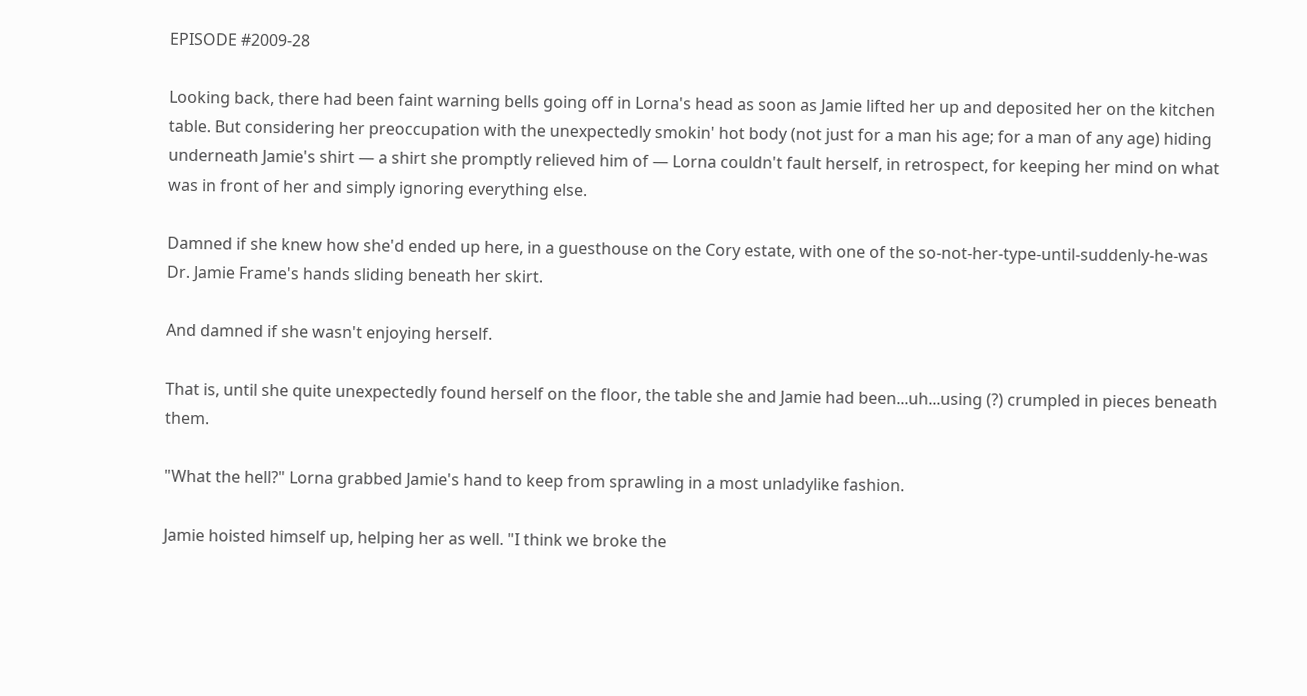EPISODE #2009-28

Looking back, there had been faint warning bells going off in Lorna's head as soon as Jamie lifted her up and deposited her on the kitchen table. But considering her preoccupation with the unexpectedly smokin' hot body (not just for a man his age; for a man of any age) hiding underneath Jamie's shirt — a shirt she promptly relieved him of — Lorna couldn't fault herself, in retrospect, for keeping her mind on what was in front of her and simply ignoring everything else.

Damned if she knew how she'd ended up here, in a guesthouse on the Cory estate, with one of the so-not-her-type-until-suddenly-he-was Dr. Jamie Frame's hands sliding beneath her skirt.

And damned if she wasn't enjoying herself.

That is, until she quite unexpectedly found herself on the floor, the table she and Jamie had been...uh...using (?) crumpled in pieces beneath them.

"What the hell?" Lorna grabbed Jamie's hand to keep from sprawling in a most unladylike fashion.

Jamie hoisted himself up, helping her as well. "I think we broke the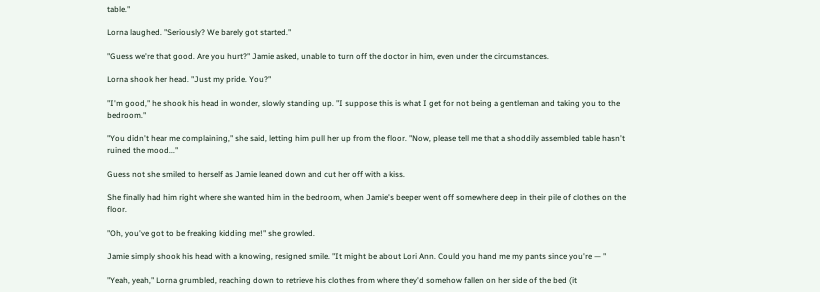table."

Lorna laughed. "Seriously? We barely got started."

"Guess we're that good. Are you hurt?" Jamie asked, unable to turn off the doctor in him, even under the circumstances.

Lorna shook her head. "Just my pride. You?"

"I'm good," he shook his head in wonder, slowly standing up. "I suppose this is what I get for not being a gentleman and taking you to the bedroom."

"You didn't hear me complaining," she said, letting him pull her up from the floor. "Now, please tell me that a shoddily assembled table hasn't ruined the mood..."

Guess not she smiled to herself as Jamie leaned down and cut her off with a kiss.

She finally had him right where she wanted him in the bedroom, when Jamie's beeper went off somewhere deep in their pile of clothes on the floor.

"Oh, you've got to be freaking kidding me!" she growled.

Jamie simply shook his head with a knowing, resigned smile. "It might be about Lori Ann. Could you hand me my pants since you're — "

"Yeah, yeah," Lorna grumbled, reaching down to retrieve his clothes from where they'd somehow fallen on her side of the bed (it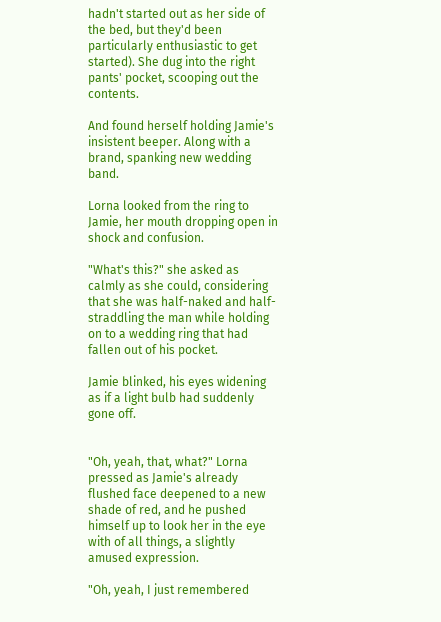hadn't started out as her side of the bed, but they'd been particularly enthusiastic to get started). She dug into the right pants' pocket, scooping out the contents.

And found herself holding Jamie's insistent beeper. Along with a brand, spanking new wedding band.

Lorna looked from the ring to Jamie, her mouth dropping open in shock and confusion.

"What's this?" she asked as calmly as she could, considering that she was half-naked and half-straddling the man while holding on to a wedding ring that had fallen out of his pocket.

Jamie blinked, his eyes widening as if a light bulb had suddenly gone off.


"Oh, yeah, that, what?" Lorna pressed as Jamie's already flushed face deepened to a new shade of red, and he pushed himself up to look her in the eye with of all things, a slightly amused expression.

"Oh, yeah, I just remembered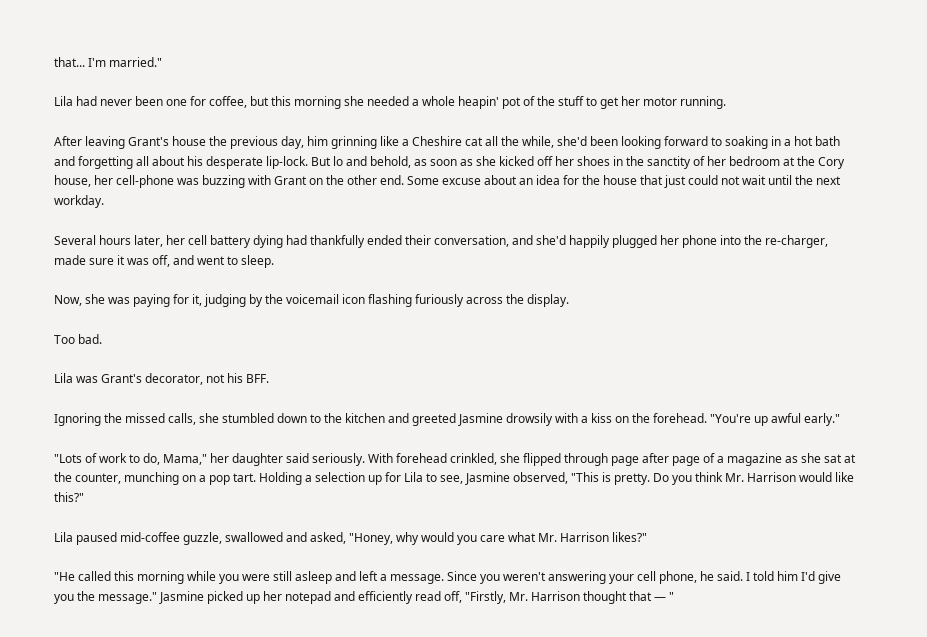that... I'm married."

Lila had never been one for coffee, but this morning she needed a whole heapin' pot of the stuff to get her motor running.

After leaving Grant's house the previous day, him grinning like a Cheshire cat all the while, she'd been looking forward to soaking in a hot bath and forgetting all about his desperate lip-lock. But lo and behold, as soon as she kicked off her shoes in the sanctity of her bedroom at the Cory house, her cell-phone was buzzing with Grant on the other end. Some excuse about an idea for the house that just could not wait until the next workday.

Several hours later, her cell battery dying had thankfully ended their conversation, and she'd happily plugged her phone into the re-charger, made sure it was off, and went to sleep.

Now, she was paying for it, judging by the voicemail icon flashing furiously across the display.

Too bad.

Lila was Grant's decorator, not his BFF.

Ignoring the missed calls, she stumbled down to the kitchen and greeted Jasmine drowsily with a kiss on the forehead. "You're up awful early."

"Lots of work to do, Mama," her daughter said seriously. With forehead crinkled, she flipped through page after page of a magazine as she sat at the counter, munching on a pop tart. Holding a selection up for Lila to see, Jasmine observed, "This is pretty. Do you think Mr. Harrison would like this?"

Lila paused mid-coffee guzzle, swallowed and asked, "Honey, why would you care what Mr. Harrison likes?"

"He called this morning while you were still asleep and left a message. Since you weren't answering your cell phone, he said. I told him I'd give you the message." Jasmine picked up her notepad and efficiently read off, "Firstly, Mr. Harrison thought that — "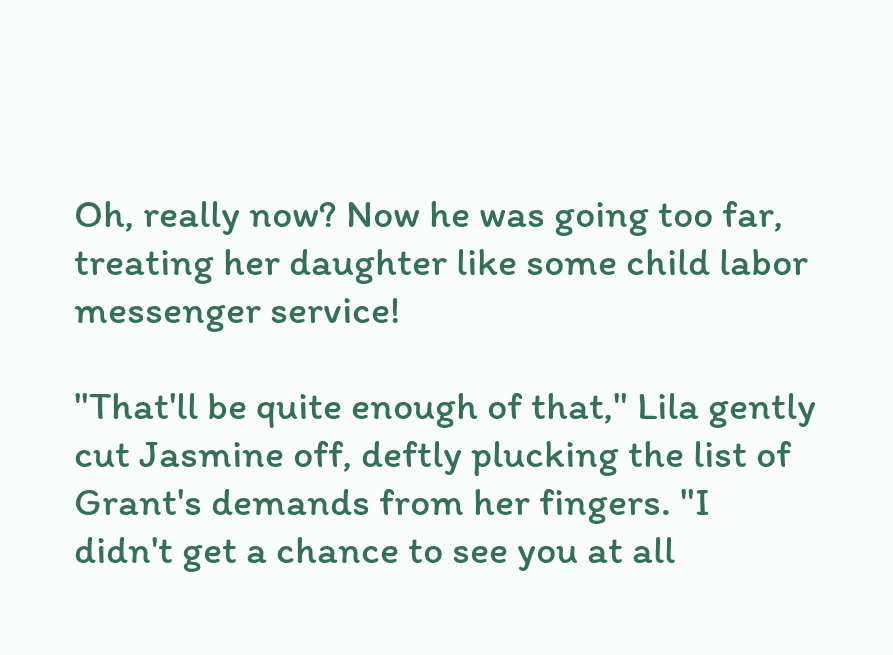Oh, really now? Now he was going too far, treating her daughter like some child labor messenger service!

"That'll be quite enough of that," Lila gently cut Jasmine off, deftly plucking the list of Grant's demands from her fingers. "I didn't get a chance to see you at all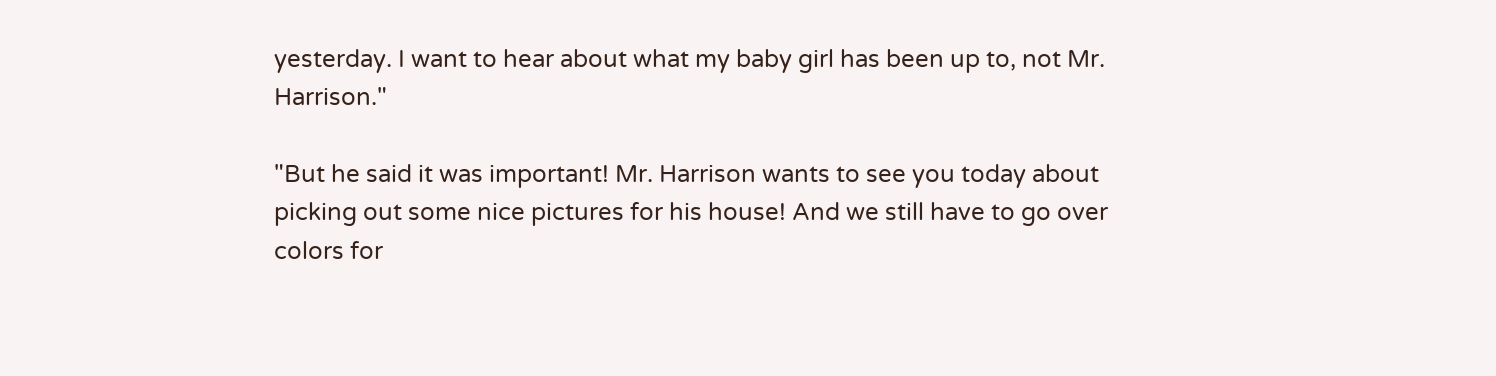yesterday. I want to hear about what my baby girl has been up to, not Mr. Harrison."

"But he said it was important! Mr. Harrison wants to see you today about picking out some nice pictures for his house! And we still have to go over colors for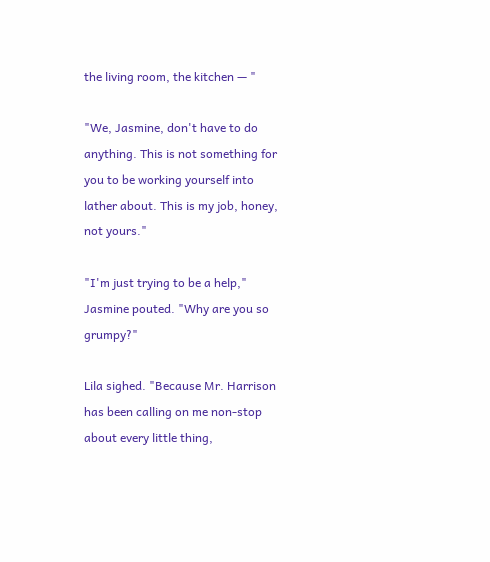the living room, the kitchen — "

"We, Jasmine, don't have to do anything. This is not something for you to be working yourself into lather about. This is my job, honey, not yours."

"I'm just trying to be a help," Jasmine pouted. "Why are you so grumpy?"

Lila sighed. "Because Mr. Harrison has been calling on me non-stop about every little thing,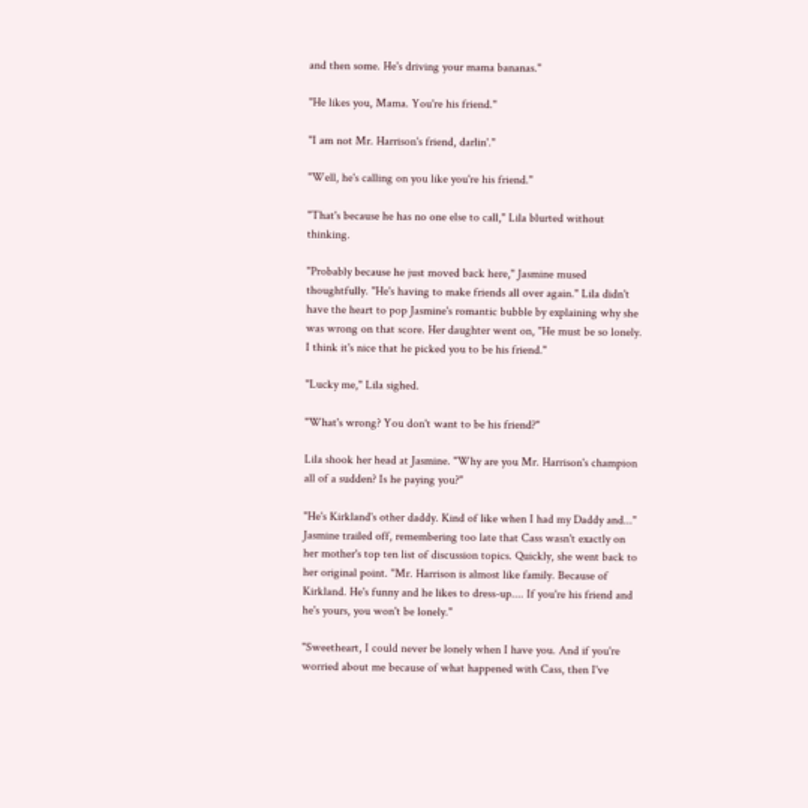and then some. He's driving your mama bananas."

"He likes you, Mama. You're his friend."

"I am not Mr. Harrison's friend, darlin'."

"Well, he's calling on you like you're his friend."

"That's because he has no one else to call," Lila blurted without thinking.

"Probably because he just moved back here," Jasmine mused thoughtfully. "He's having to make friends all over again." Lila didn't have the heart to pop Jasmine's romantic bubble by explaining why she was wrong on that score. Her daughter went on, "He must be so lonely. I think it's nice that he picked you to be his friend."

"Lucky me," Lila sighed.

"What's wrong? You don't want to be his friend?"

Lila shook her head at Jasmine. "Why are you Mr. Harrison's champion all of a sudden? Is he paying you?"

"He's Kirkland's other daddy. Kind of like when I had my Daddy and..." Jasmine trailed off, remembering too late that Cass wasn't exactly on her mother's top ten list of discussion topics. Quickly, she went back to her original point. "Mr. Harrison is almost like family. Because of Kirkland. He's funny and he likes to dress-up.... If you're his friend and he's yours, you won't be lonely."

"Sweetheart, I could never be lonely when I have you. And if you're worried about me because of what happened with Cass, then I've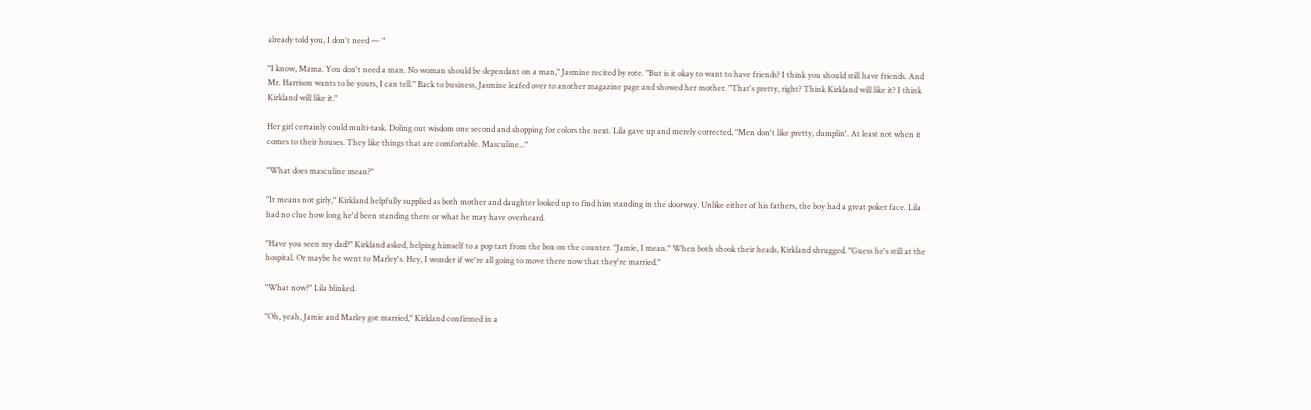already told you, I don't need — "

"I know, Mama. You don't need a man. No woman should be dependant on a man," Jasmine recited by rote. "But is it okay to want to have friends? I think you should still have friends. And Mr. Harrison wants to be yours, I can tell." Back to business, Jasmine leafed over to another magazine page and showed her mother. "That's pretty, right? Think Kirkland will like it? I think Kirkland will like it."

Her girl certainly could multi-task. Doling out wisdom one second and shopping for colors the next. Lila gave up and merely corrected, "Men don't like pretty, dumplin'. At least not when it comes to their houses. They like things that are comfortable. Masculine..."

"What does masculine mean?"

"It means not girly," Kirkland helpfully supplied as both mother and daughter looked up to find him standing in the doorway. Unlike either of his fathers, the boy had a great poker face. Lila had no clue how long he'd been standing there or what he may have overheard.

"Have you seen my dad?" Kirkland asked, helping himself to a pop tart from the box on the counter. "Jamie, I mean." When both shook their heads, Kirkland shrugged. "Guess he's still at the hospital. Or maybe he went to Marley's. Hey, I wonder if we're all going to move there now that they're married."

"What now?" Lila blinked.

"Oh, yeah, Jamie and Marley got married," Kirkland confirmed in a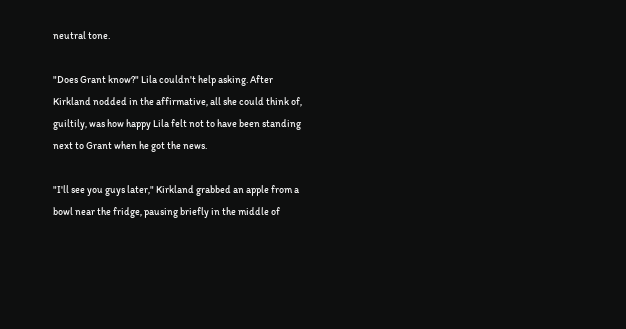neutral tone.

"Does Grant know?" Lila couldn't help asking. After Kirkland nodded in the affirmative, all she could think of, guiltily, was how happy Lila felt not to have been standing next to Grant when he got the news.

"I'll see you guys later," Kirkland grabbed an apple from a bowl near the fridge, pausing briefly in the middle of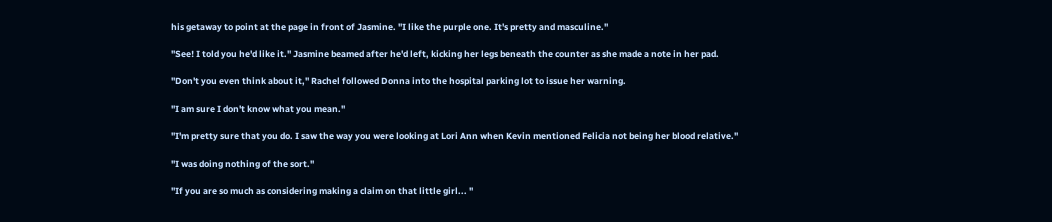his getaway to point at the page in front of Jasmine. "I like the purple one. It's pretty and masculine."

"See! I told you he'd like it." Jasmine beamed after he'd left, kicking her legs beneath the counter as she made a note in her pad.

"Don't you even think about it," Rachel followed Donna into the hospital parking lot to issue her warning.

"I am sure I don't know what you mean."

"I'm pretty sure that you do. I saw the way you were looking at Lori Ann when Kevin mentioned Felicia not being her blood relative."

"I was doing nothing of the sort."

"If you are so much as considering making a claim on that little girl... "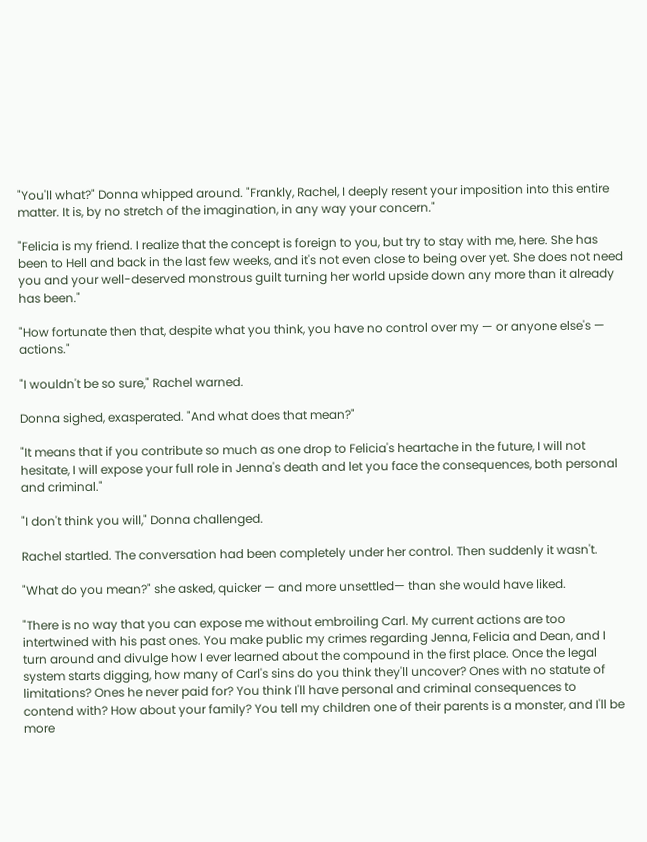"You'll what?" Donna whipped around. "Frankly, Rachel, I deeply resent your imposition into this entire matter. It is, by no stretch of the imagination, in any way your concern."

"Felicia is my friend. I realize that the concept is foreign to you, but try to stay with me, here. She has been to Hell and back in the last few weeks, and it's not even close to being over yet. She does not need you and your well-deserved monstrous guilt turning her world upside down any more than it already has been."

"How fortunate then that, despite what you think, you have no control over my — or anyone else's — actions."

"I wouldn't be so sure," Rachel warned.

Donna sighed, exasperated. "And what does that mean?"

"It means that if you contribute so much as one drop to Felicia's heartache in the future, I will not hesitate, I will expose your full role in Jenna's death and let you face the consequences, both personal and criminal."

"I don't think you will," Donna challenged.

Rachel startled. The conversation had been completely under her control. Then suddenly it wasn't.

"What do you mean?" she asked, quicker — and more unsettled— than she would have liked.

"There is no way that you can expose me without embroiling Carl. My current actions are too intertwined with his past ones. You make public my crimes regarding Jenna, Felicia and Dean, and I turn around and divulge how I ever learned about the compound in the first place. Once the legal system starts digging, how many of Carl's sins do you think they'll uncover? Ones with no statute of limitations? Ones he never paid for? You think I'll have personal and criminal consequences to contend with? How about your family? You tell my children one of their parents is a monster, and I'll be more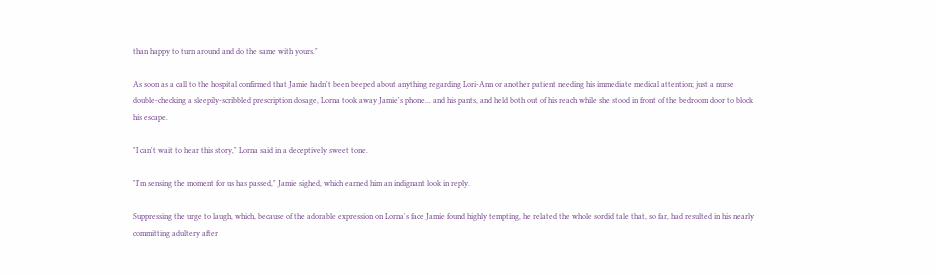than happy to turn around and do the same with yours."

As soon as a call to the hospital confirmed that Jamie hadn't been beeped about anything regarding Lori-Ann or another patient needing his immediate medical attention; just a nurse double-checking a sleepily-scribbled prescription dosage, Lorna took away Jamie's phone... and his pants, and held both out of his reach while she stood in front of the bedroom door to block his escape.

"I can't wait to hear this story," Lorna said in a deceptively sweet tone.

"I'm sensing the moment for us has passed," Jamie sighed, which earned him an indignant look in reply.

Suppressing the urge to laugh, which, because of the adorable expression on Lorna's face Jamie found highly tempting, he related the whole sordid tale that, so far, had resulted in his nearly committing adultery after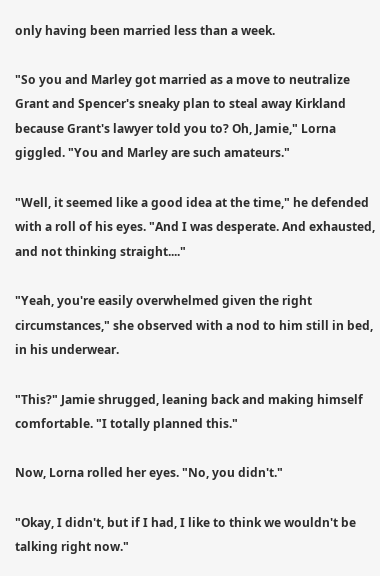only having been married less than a week.

"So you and Marley got married as a move to neutralize Grant and Spencer's sneaky plan to steal away Kirkland because Grant's lawyer told you to? Oh, Jamie," Lorna giggled. "You and Marley are such amateurs."

"Well, it seemed like a good idea at the time," he defended with a roll of his eyes. "And I was desperate. And exhausted, and not thinking straight...."

"Yeah, you're easily overwhelmed given the right circumstances," she observed with a nod to him still in bed, in his underwear.

"This?" Jamie shrugged, leaning back and making himself comfortable. "I totally planned this."

Now, Lorna rolled her eyes. "No, you didn't."

"Okay, I didn't, but if I had, I like to think we wouldn't be talking right now."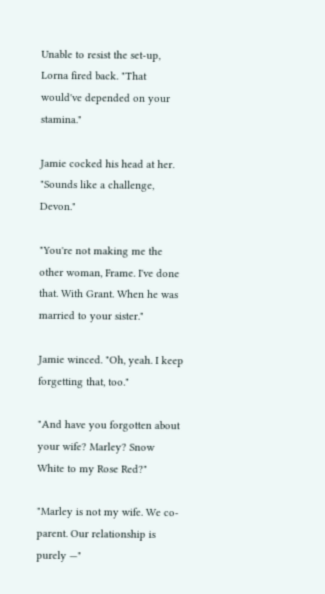Unable to resist the set-up, Lorna fired back. "That would've depended on your stamina."

Jamie cocked his head at her. "Sounds like a challenge, Devon."

"You're not making me the other woman, Frame. I've done that. With Grant. When he was married to your sister."

Jamie winced. "Oh, yeah. I keep forgetting that, too."

"And have you forgotten about your wife? Marley? Snow White to my Rose Red?"

"Marley is not my wife. We co-parent. Our relationship is purely —"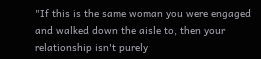"If this is the same woman you were engaged and walked down the aisle to, then your relationship isn't purely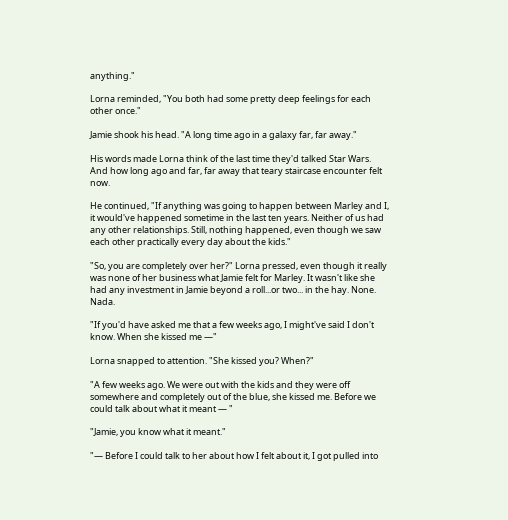anything."

Lorna reminded, "You both had some pretty deep feelings for each other once."

Jamie shook his head. "A long time ago in a galaxy far, far away."

His words made Lorna think of the last time they'd talked Star Wars. And how long ago and far, far away that teary staircase encounter felt now.

He continued, "If anything was going to happen between Marley and I, it would've happened sometime in the last ten years. Neither of us had any other relationships. Still, nothing happened, even though we saw each other practically every day about the kids."

"So, you are completely over her?" Lorna pressed, even though it really was none of her business what Jamie felt for Marley. It wasn't like she had any investment in Jamie beyond a roll...or two... in the hay. None. Nada.

"If you'd have asked me that a few weeks ago, I might've said I don't know. When she kissed me —"

Lorna snapped to attention. "She kissed you? When?"

"A few weeks ago. We were out with the kids and they were off somewhere and completely out of the blue, she kissed me. Before we could talk about what it meant — "

"Jamie, you know what it meant."

"— Before I could talk to her about how I felt about it, I got pulled into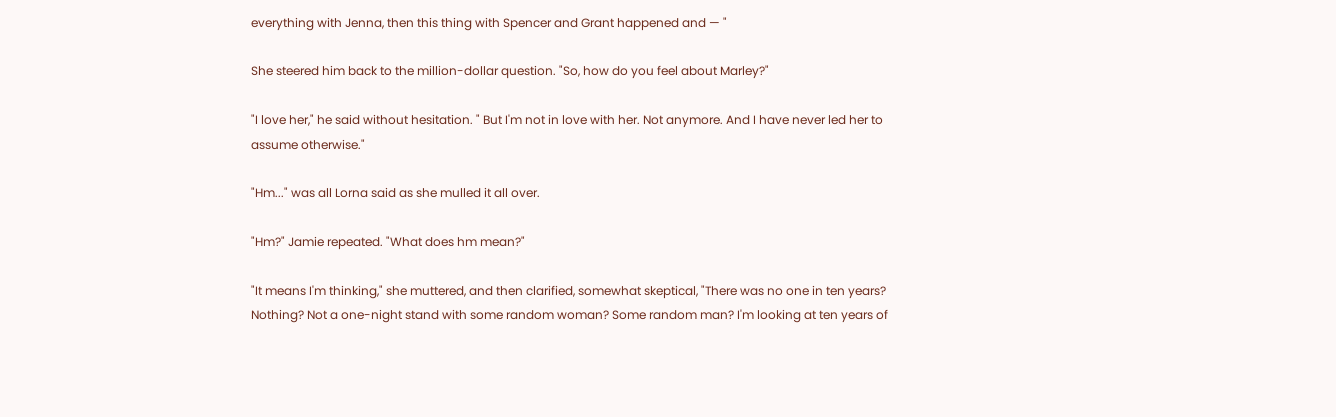everything with Jenna, then this thing with Spencer and Grant happened and — "

She steered him back to the million-dollar question. "So, how do you feel about Marley?"

"I love her," he said without hesitation. " But I'm not in love with her. Not anymore. And I have never led her to assume otherwise."

"Hm..." was all Lorna said as she mulled it all over.

"Hm?" Jamie repeated. "What does hm mean?"

"It means I'm thinking," she muttered, and then clarified, somewhat skeptical, "There was no one in ten years? Nothing? Not a one-night stand with some random woman? Some random man? I'm looking at ten years of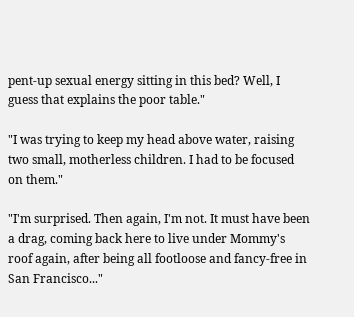pent-up sexual energy sitting in this bed? Well, I guess that explains the poor table."

"I was trying to keep my head above water, raising two small, motherless children. I had to be focused on them."

"I'm surprised. Then again, I'm not. It must have been a drag, coming back here to live under Mommy's roof again, after being all footloose and fancy-free in San Francisco..."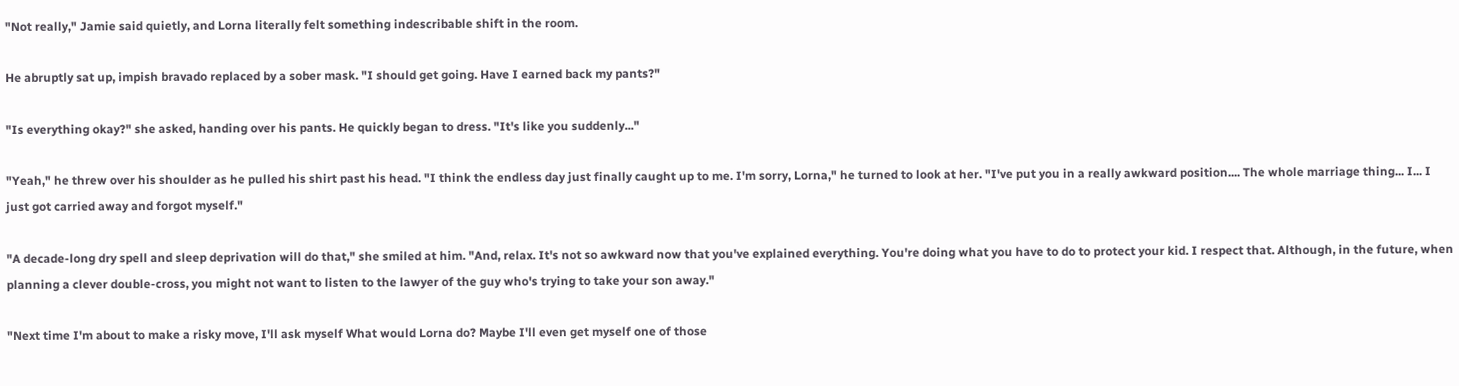"Not really," Jamie said quietly, and Lorna literally felt something indescribable shift in the room.

He abruptly sat up, impish bravado replaced by a sober mask. "I should get going. Have I earned back my pants?"

"Is everything okay?" she asked, handing over his pants. He quickly began to dress. "It's like you suddenly..."

"Yeah," he threw over his shoulder as he pulled his shirt past his head. "I think the endless day just finally caught up to me. I'm sorry, Lorna," he turned to look at her. "I've put you in a really awkward position.... The whole marriage thing... I... I just got carried away and forgot myself."

"A decade-long dry spell and sleep deprivation will do that," she smiled at him. "And, relax. It's not so awkward now that you've explained everything. You're doing what you have to do to protect your kid. I respect that. Although, in the future, when planning a clever double-cross, you might not want to listen to the lawyer of the guy who's trying to take your son away."

"Next time I'm about to make a risky move, I'll ask myself What would Lorna do? Maybe I'll even get myself one of those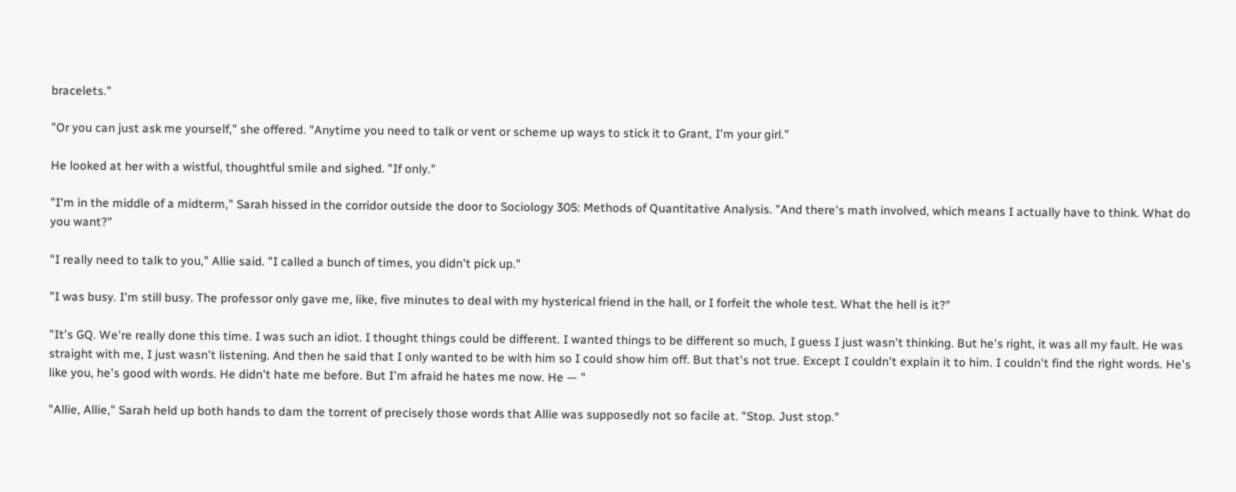bracelets."

"Or you can just ask me yourself," she offered. "Anytime you need to talk or vent or scheme up ways to stick it to Grant, I'm your girl."

He looked at her with a wistful, thoughtful smile and sighed. "If only."

"I'm in the middle of a midterm," Sarah hissed in the corridor outside the door to Sociology 305: Methods of Quantitative Analysis. "And there's math involved, which means I actually have to think. What do you want?"

"I really need to talk to you," Allie said. "I called a bunch of times, you didn't pick up."

"I was busy. I'm still busy. The professor only gave me, like, five minutes to deal with my hysterical friend in the hall, or I forfeit the whole test. What the hell is it?"

"It's GQ. We're really done this time. I was such an idiot. I thought things could be different. I wanted things to be different so much, I guess I just wasn't thinking. But he's right, it was all my fault. He was straight with me, I just wasn't listening. And then he said that I only wanted to be with him so I could show him off. But that's not true. Except I couldn't explain it to him. I couldn't find the right words. He's like you, he's good with words. He didn't hate me before. But I'm afraid he hates me now. He — "

"Allie, Allie," Sarah held up both hands to dam the torrent of precisely those words that Allie was supposedly not so facile at. "Stop. Just stop."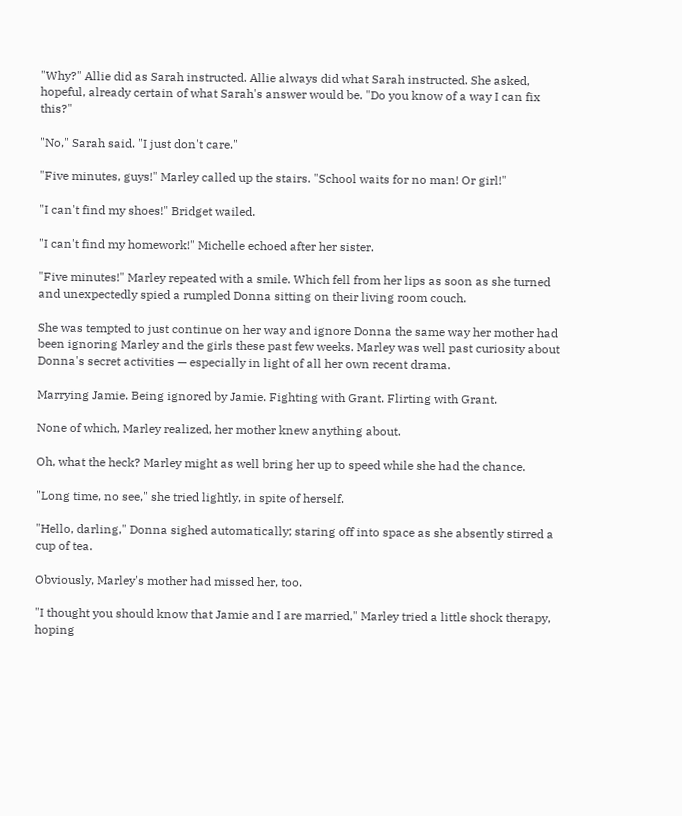"Why?" Allie did as Sarah instructed. Allie always did what Sarah instructed. She asked, hopeful, already certain of what Sarah's answer would be. "Do you know of a way I can fix this?"

"No," Sarah said. "I just don't care."

"Five minutes, guys!" Marley called up the stairs. "School waits for no man! Or girl!"

"I can't find my shoes!" Bridget wailed.

"I can't find my homework!" Michelle echoed after her sister.

"Five minutes!" Marley repeated with a smile. Which fell from her lips as soon as she turned and unexpectedly spied a rumpled Donna sitting on their living room couch.

She was tempted to just continue on her way and ignore Donna the same way her mother had been ignoring Marley and the girls these past few weeks. Marley was well past curiosity about Donna's secret activities — especially in light of all her own recent drama.

Marrying Jamie. Being ignored by Jamie. Fighting with Grant. Flirting with Grant.

None of which, Marley realized, her mother knew anything about.

Oh, what the heck? Marley might as well bring her up to speed while she had the chance.

"Long time, no see," she tried lightly, in spite of herself.

"Hello, darling," Donna sighed automatically; staring off into space as she absently stirred a cup of tea.

Obviously, Marley's mother had missed her, too.

"I thought you should know that Jamie and I are married," Marley tried a little shock therapy, hoping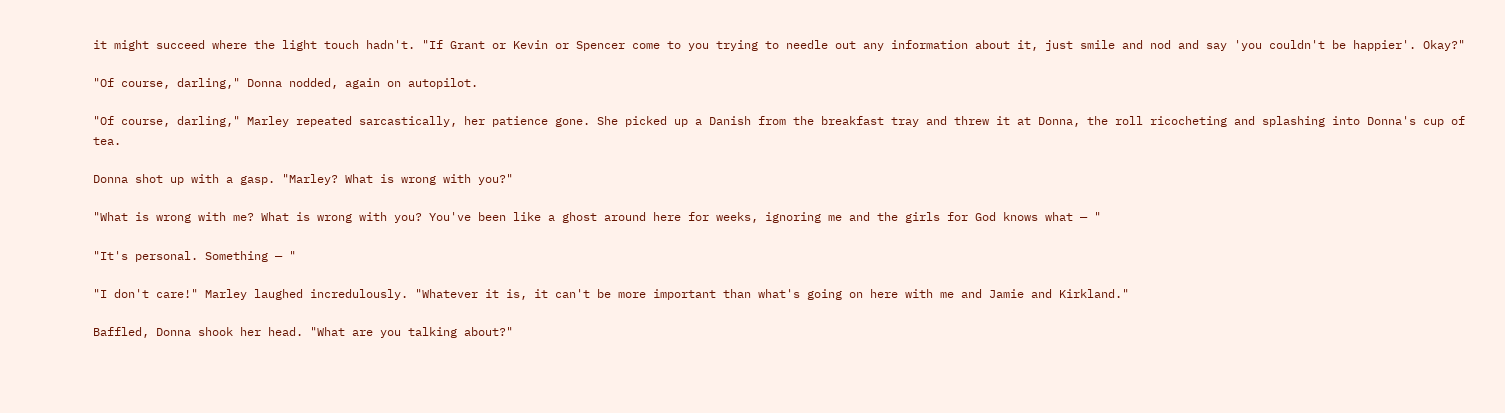it might succeed where the light touch hadn't. "If Grant or Kevin or Spencer come to you trying to needle out any information about it, just smile and nod and say 'you couldn't be happier'. Okay?"

"Of course, darling," Donna nodded, again on autopilot.

"Of course, darling," Marley repeated sarcastically, her patience gone. She picked up a Danish from the breakfast tray and threw it at Donna, the roll ricocheting and splashing into Donna's cup of tea.

Donna shot up with a gasp. "Marley? What is wrong with you?"

"What is wrong with me? What is wrong with you? You've been like a ghost around here for weeks, ignoring me and the girls for God knows what — "

"It's personal. Something — "

"I don't care!" Marley laughed incredulously. "Whatever it is, it can't be more important than what's going on here with me and Jamie and Kirkland."

Baffled, Donna shook her head. "What are you talking about?"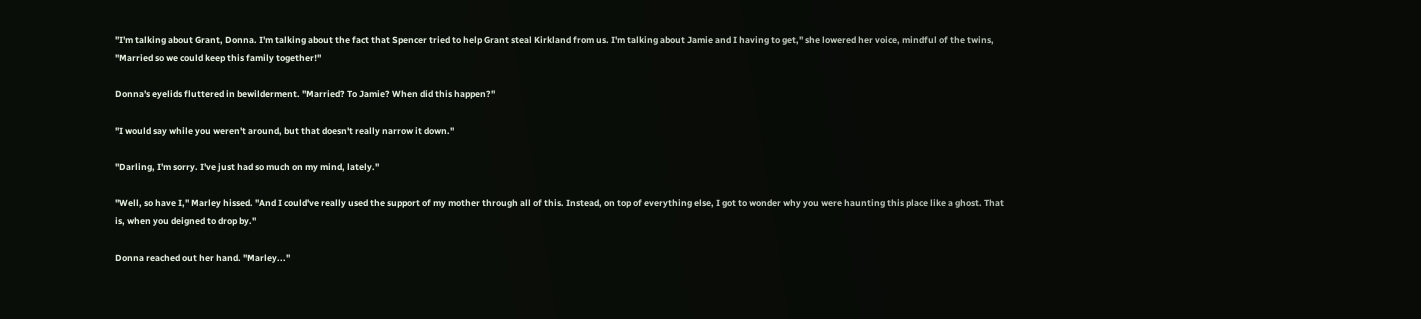"I'm talking about Grant, Donna. I'm talking about the fact that Spencer tried to help Grant steal Kirkland from us. I'm talking about Jamie and I having to get," she lowered her voice, mindful of the twins, "Married so we could keep this family together!"

Donna's eyelids fluttered in bewilderment. "Married? To Jamie? When did this happen?"

"I would say while you weren't around, but that doesn't really narrow it down."

"Darling, I'm sorry. I've just had so much on my mind, lately."

"Well, so have I," Marley hissed. "And I could've really used the support of my mother through all of this. Instead, on top of everything else, I got to wonder why you were haunting this place like a ghost. That is, when you deigned to drop by."

Donna reached out her hand. "Marley..."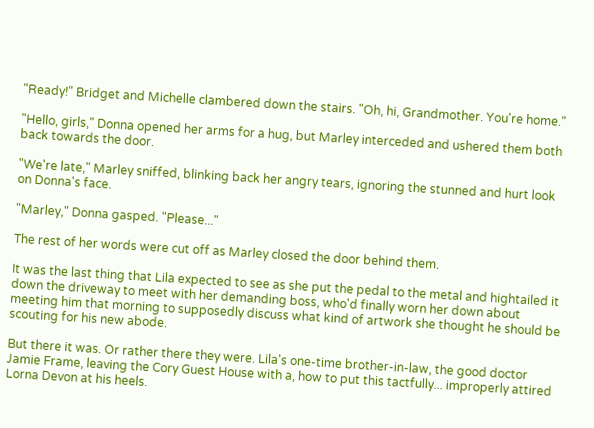"Ready!" Bridget and Michelle clambered down the stairs. "Oh, hi, Grandmother. You're home."

"Hello, girls," Donna opened her arms for a hug, but Marley interceded and ushered them both back towards the door.

"We're late," Marley sniffed, blinking back her angry tears, ignoring the stunned and hurt look on Donna's face.

"Marley," Donna gasped. "Please..."

The rest of her words were cut off as Marley closed the door behind them.

It was the last thing that Lila expected to see as she put the pedal to the metal and hightailed it down the driveway to meet with her demanding boss, who'd finally worn her down about meeting him that morning to supposedly discuss what kind of artwork she thought he should be scouting for his new abode.

But there it was. Or rather there they were. Lila's one-time brother-in-law, the good doctor Jamie Frame, leaving the Cory Guest House with a, how to put this tactfully... improperly attired Lorna Devon at his heels.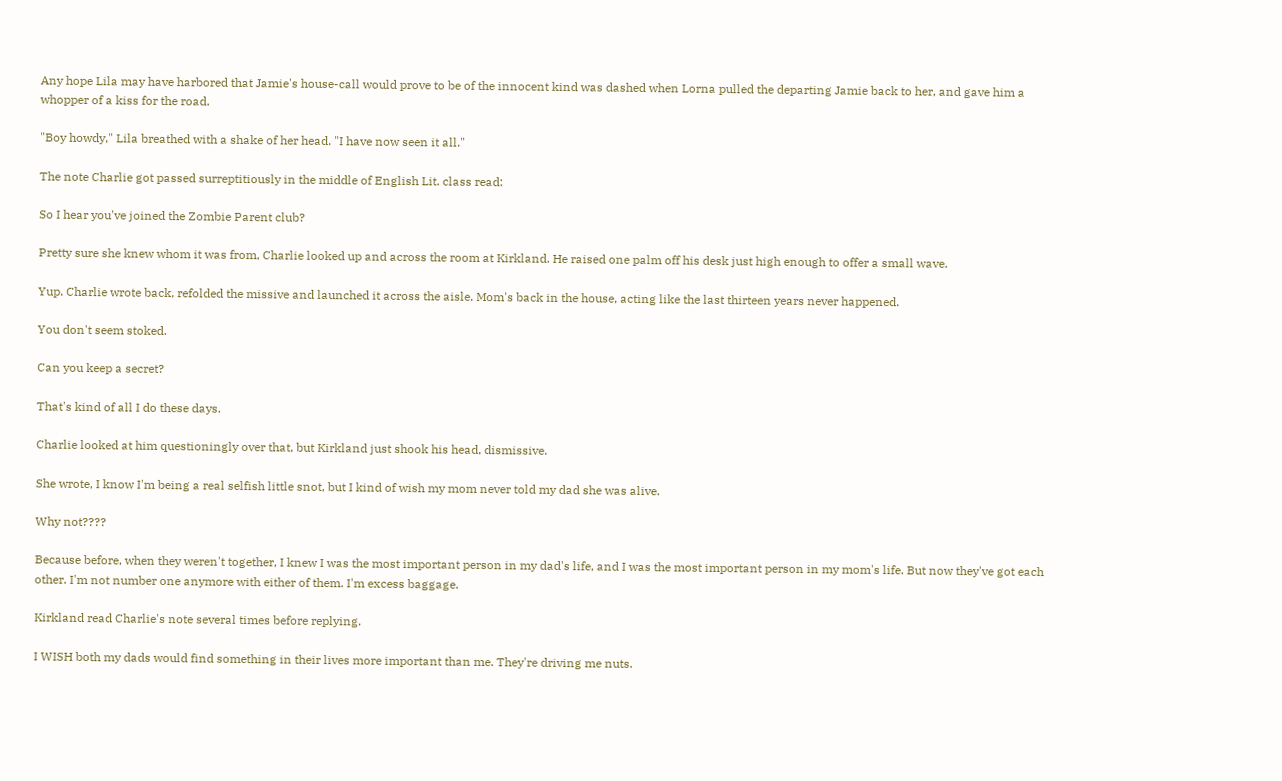Any hope Lila may have harbored that Jamie's house-call would prove to be of the innocent kind was dashed when Lorna pulled the departing Jamie back to her, and gave him a whopper of a kiss for the road.

"Boy howdy," Lila breathed with a shake of her head. "I have now seen it all."

The note Charlie got passed surreptitiously in the middle of English Lit. class read:

So I hear you've joined the Zombie Parent club?

Pretty sure she knew whom it was from, Charlie looked up and across the room at Kirkland. He raised one palm off his desk just high enough to offer a small wave.

Yup. Charlie wrote back, refolded the missive and launched it across the aisle. Mom's back in the house, acting like the last thirteen years never happened.

You don't seem stoked.

Can you keep a secret?

That's kind of all I do these days.

Charlie looked at him questioningly over that, but Kirkland just shook his head, dismissive.

She wrote, I know I'm being a real selfish little snot, but I kind of wish my mom never told my dad she was alive.

Why not????

Because before, when they weren't together, I knew I was the most important person in my dad's life, and I was the most important person in my mom's life. But now they've got each other. I'm not number one anymore with either of them. I'm excess baggage.

Kirkland read Charlie's note several times before replying.

I WISH both my dads would find something in their lives more important than me. They're driving me nuts.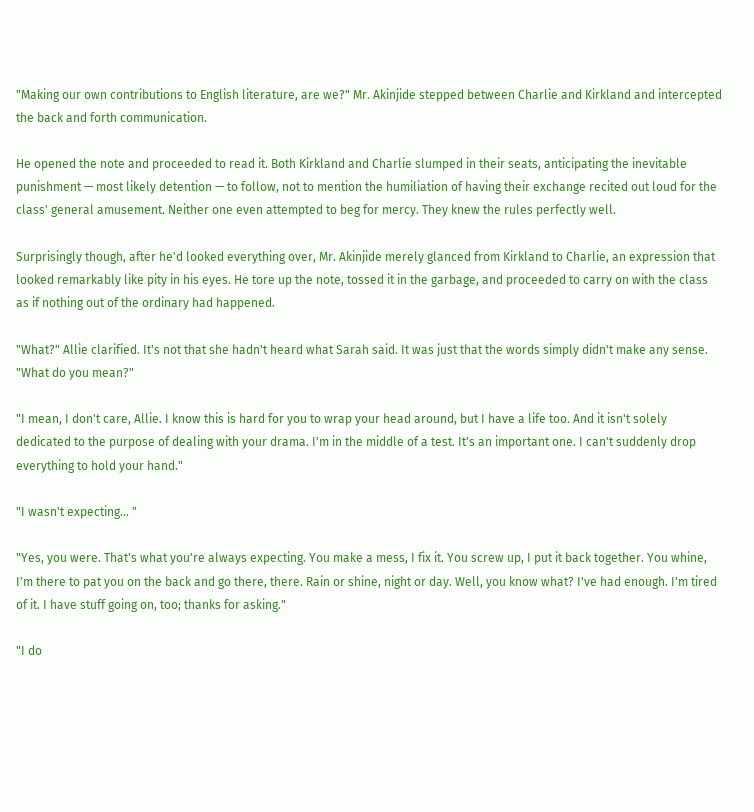"Making our own contributions to English literature, are we?" Mr. Akinjide stepped between Charlie and Kirkland and intercepted the back and forth communication.

He opened the note and proceeded to read it. Both Kirkland and Charlie slumped in their seats, anticipating the inevitable punishment — most likely detention — to follow, not to mention the humiliation of having their exchange recited out loud for the class' general amusement. Neither one even attempted to beg for mercy. They knew the rules perfectly well.

Surprisingly though, after he'd looked everything over, Mr. Akinjide merely glanced from Kirkland to Charlie, an expression that looked remarkably like pity in his eyes. He tore up the note, tossed it in the garbage, and proceeded to carry on with the class as if nothing out of the ordinary had happened.

"What?" Allie clarified. It's not that she hadn't heard what Sarah said. It was just that the words simply didn't make any sense. "What do you mean?"

"I mean, I don't care, Allie. I know this is hard for you to wrap your head around, but I have a life too. And it isn't solely dedicated to the purpose of dealing with your drama. I'm in the middle of a test. It's an important one. I can't suddenly drop everything to hold your hand."

"I wasn't expecting... "

"Yes, you were. That's what you're always expecting. You make a mess, I fix it. You screw up, I put it back together. You whine, I'm there to pat you on the back and go there, there. Rain or shine, night or day. Well, you know what? I've had enough. I'm tired of it. I have stuff going on, too; thanks for asking."

"I do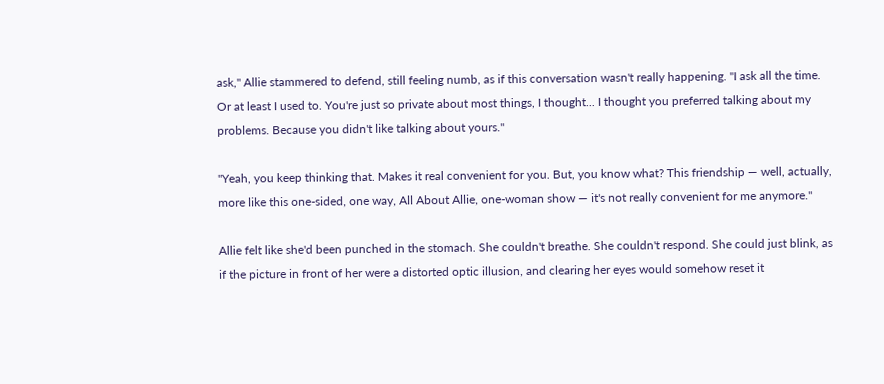ask," Allie stammered to defend, still feeling numb, as if this conversation wasn't really happening. "I ask all the time. Or at least I used to. You're just so private about most things, I thought... I thought you preferred talking about my problems. Because you didn't like talking about yours."

"Yeah, you keep thinking that. Makes it real convenient for you. But, you know what? This friendship — well, actually, more like this one-sided, one way, All About Allie, one-woman show — it's not really convenient for me anymore."

Allie felt like she'd been punched in the stomach. She couldn't breathe. She couldn't respond. She could just blink, as if the picture in front of her were a distorted optic illusion, and clearing her eyes would somehow reset it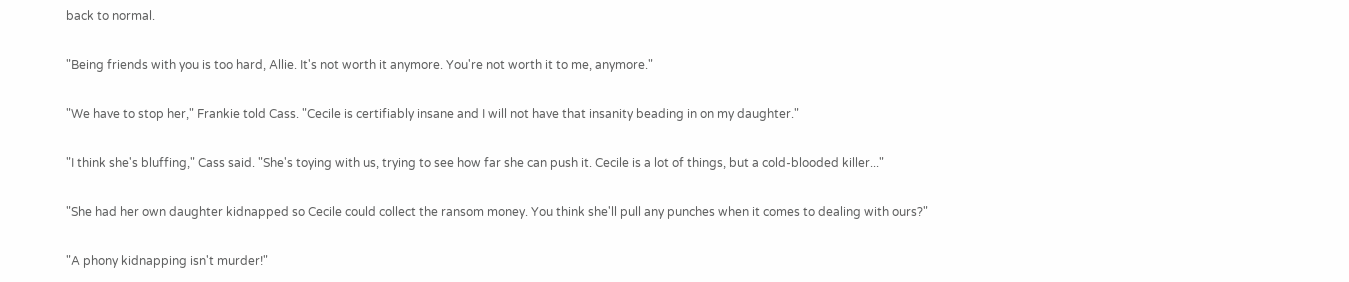back to normal.

"Being friends with you is too hard, Allie. It's not worth it anymore. You're not worth it to me, anymore."

"We have to stop her," Frankie told Cass. "Cecile is certifiably insane and I will not have that insanity beading in on my daughter."

"I think she's bluffing," Cass said. "She's toying with us, trying to see how far she can push it. Cecile is a lot of things, but a cold-blooded killer..."

"She had her own daughter kidnapped so Cecile could collect the ransom money. You think she'll pull any punches when it comes to dealing with ours?"

"A phony kidnapping isn't murder!"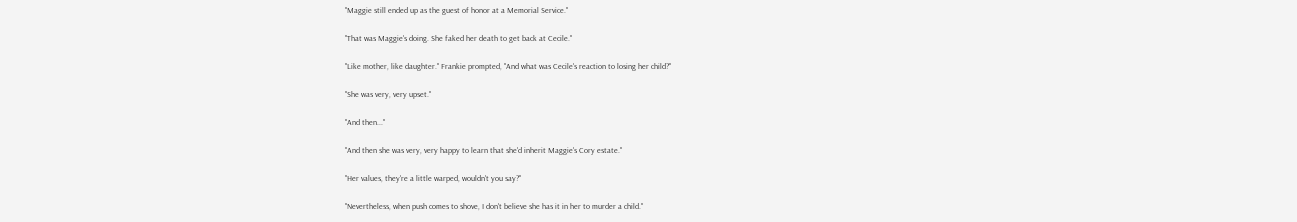"Maggie still ended up as the guest of honor at a Memorial Service."

"That was Maggie's doing. She faked her death to get back at Cecile."

"Like mother, like daughter." Frankie prompted, "And what was Cecile's reaction to losing her child?"

"She was very, very upset."

"And then..."

"And then she was very, very happy to learn that she'd inherit Maggie's Cory estate."

"Her values, they're a little warped, wouldn't you say?"

"Nevertheless, when push comes to shove, I don't believe she has it in her to murder a child."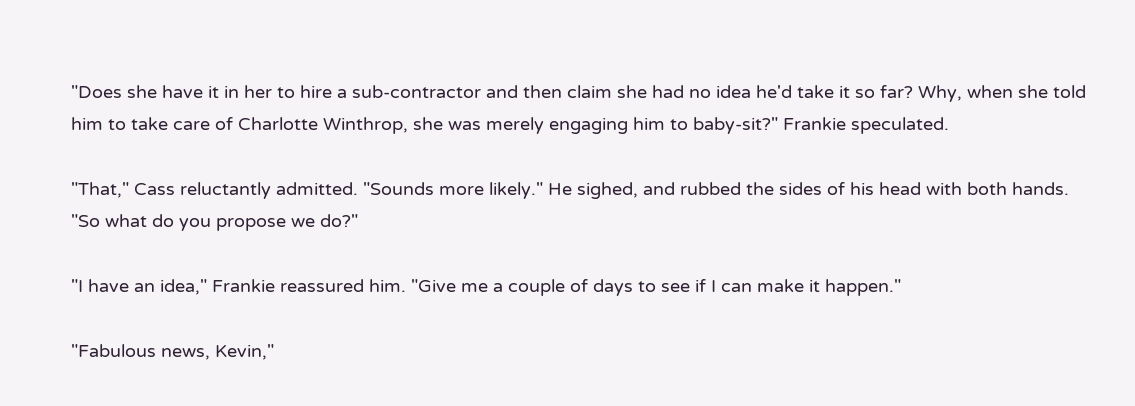"Does she have it in her to hire a sub-contractor and then claim she had no idea he'd take it so far? Why, when she told him to take care of Charlotte Winthrop, she was merely engaging him to baby-sit?" Frankie speculated.

"That," Cass reluctantly admitted. "Sounds more likely." He sighed, and rubbed the sides of his head with both hands. "So what do you propose we do?"

"I have an idea," Frankie reassured him. "Give me a couple of days to see if I can make it happen."

"Fabulous news, Kevin,"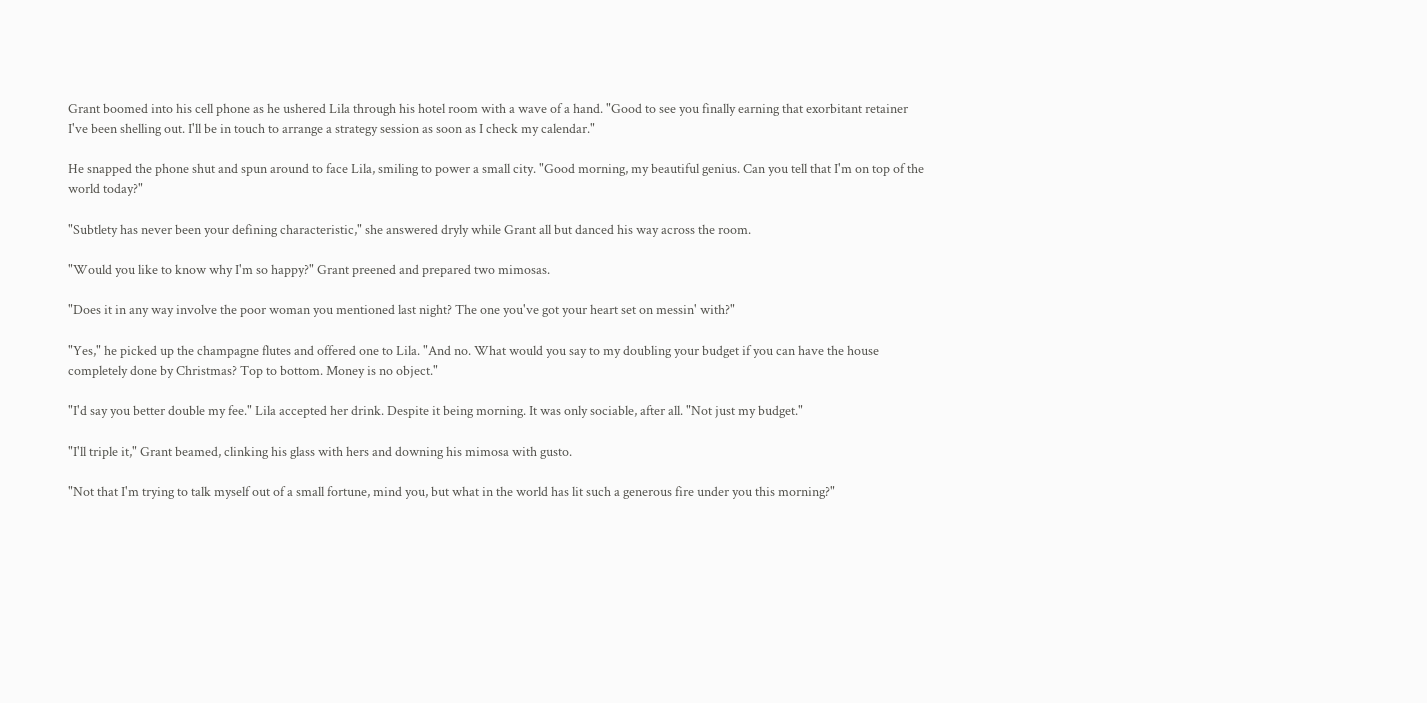Grant boomed into his cell phone as he ushered Lila through his hotel room with a wave of a hand. "Good to see you finally earning that exorbitant retainer I've been shelling out. I'll be in touch to arrange a strategy session as soon as I check my calendar."

He snapped the phone shut and spun around to face Lila, smiling to power a small city. "Good morning, my beautiful genius. Can you tell that I'm on top of the world today?"

"Subtlety has never been your defining characteristic," she answered dryly while Grant all but danced his way across the room.

"Would you like to know why I'm so happy?" Grant preened and prepared two mimosas.

"Does it in any way involve the poor woman you mentioned last night? The one you've got your heart set on messin' with?"

"Yes," he picked up the champagne flutes and offered one to Lila. "And no. What would you say to my doubling your budget if you can have the house completely done by Christmas? Top to bottom. Money is no object."

"I'd say you better double my fee." Lila accepted her drink. Despite it being morning. It was only sociable, after all. "Not just my budget."

"I'll triple it," Grant beamed, clinking his glass with hers and downing his mimosa with gusto.

"Not that I'm trying to talk myself out of a small fortune, mind you, but what in the world has lit such a generous fire under you this morning?"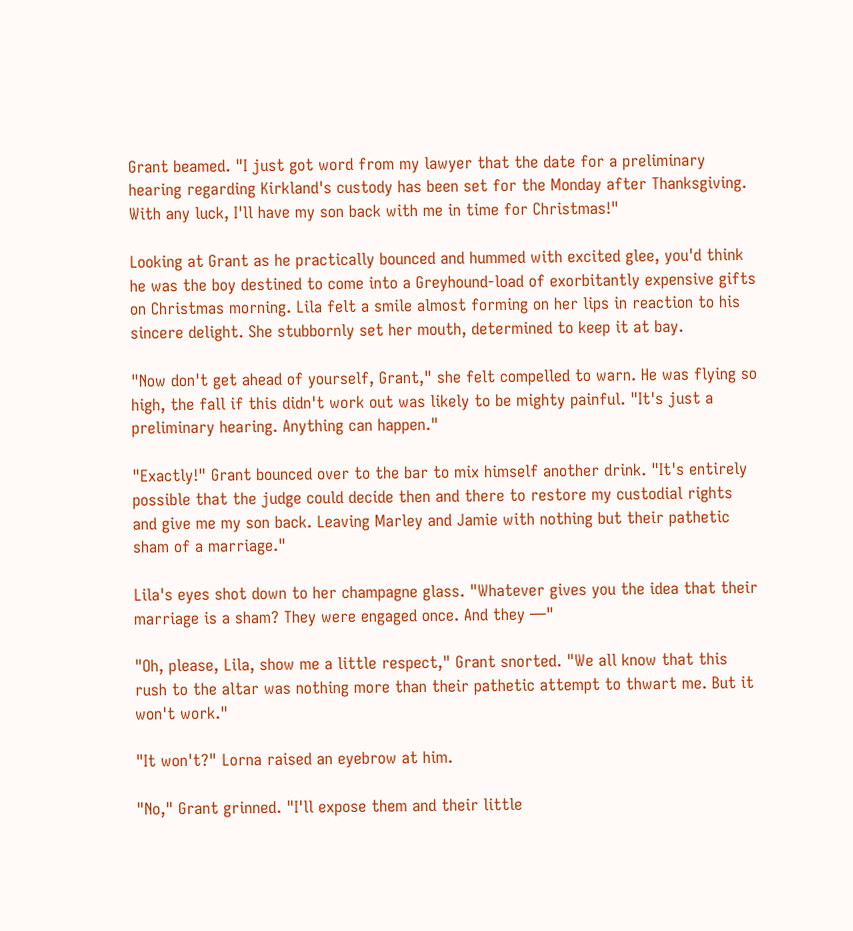Grant beamed. "I just got word from my lawyer that the date for a preliminary hearing regarding Kirkland's custody has been set for the Monday after Thanksgiving. With any luck, I'll have my son back with me in time for Christmas!"

Looking at Grant as he practically bounced and hummed with excited glee, you'd think he was the boy destined to come into a Greyhound-load of exorbitantly expensive gifts on Christmas morning. Lila felt a smile almost forming on her lips in reaction to his sincere delight. She stubbornly set her mouth, determined to keep it at bay.

"Now don't get ahead of yourself, Grant," she felt compelled to warn. He was flying so high, the fall if this didn't work out was likely to be mighty painful. "It's just a preliminary hearing. Anything can happen."

"Exactly!" Grant bounced over to the bar to mix himself another drink. "It's entirely possible that the judge could decide then and there to restore my custodial rights and give me my son back. Leaving Marley and Jamie with nothing but their pathetic sham of a marriage."

Lila's eyes shot down to her champagne glass. "Whatever gives you the idea that their marriage is a sham? They were engaged once. And they —"

"Oh, please, Lila, show me a little respect," Grant snorted. "We all know that this rush to the altar was nothing more than their pathetic attempt to thwart me. But it won't work."

"It won't?" Lorna raised an eyebrow at him.

"No," Grant grinned. "I'll expose them and their little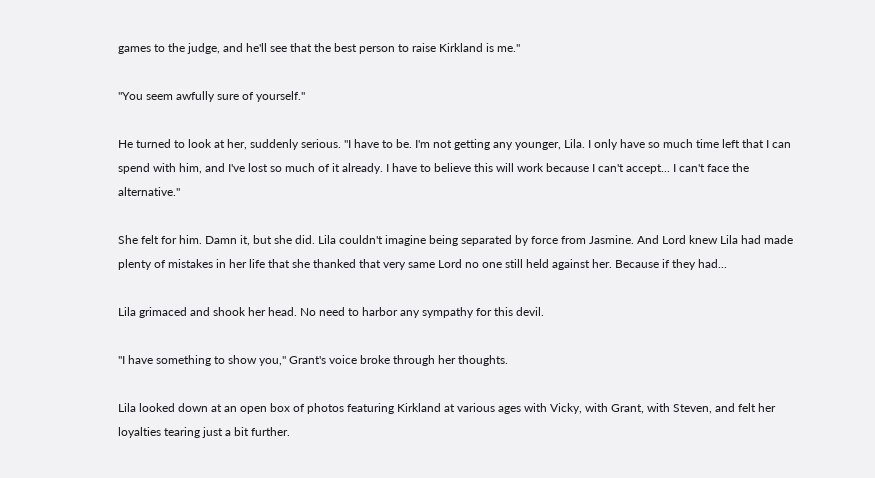games to the judge, and he'll see that the best person to raise Kirkland is me."

"You seem awfully sure of yourself."

He turned to look at her, suddenly serious. "I have to be. I'm not getting any younger, Lila. I only have so much time left that I can spend with him, and I've lost so much of it already. I have to believe this will work because I can't accept... I can't face the alternative."

She felt for him. Damn it, but she did. Lila couldn't imagine being separated by force from Jasmine. And Lord knew Lila had made plenty of mistakes in her life that she thanked that very same Lord no one still held against her. Because if they had...

Lila grimaced and shook her head. No need to harbor any sympathy for this devil.

"I have something to show you," Grant's voice broke through her thoughts.

Lila looked down at an open box of photos featuring Kirkland at various ages with Vicky, with Grant, with Steven, and felt her loyalties tearing just a bit further.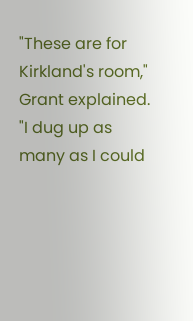"These are for Kirkland's room," Grant explained. "I dug up as many as I could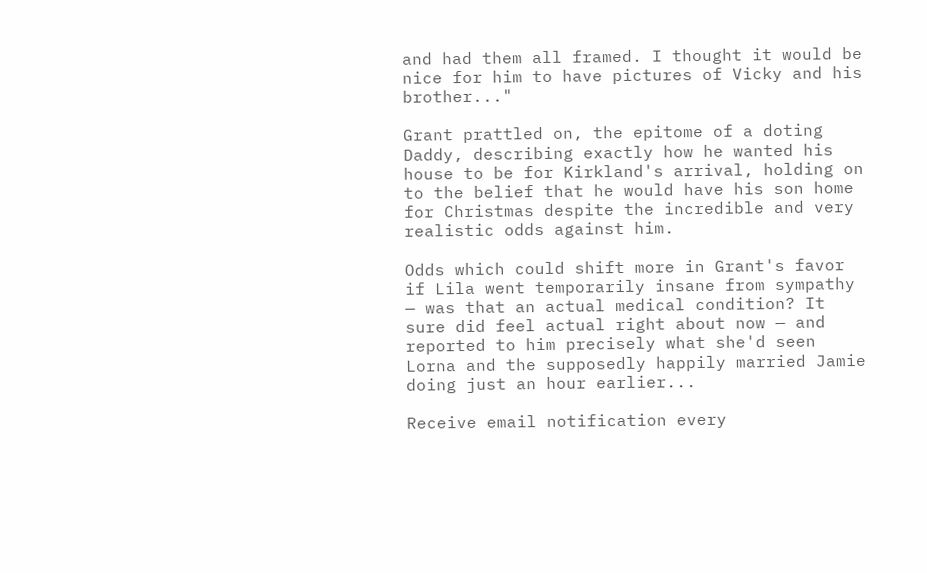and had them all framed. I thought it would be nice for him to have pictures of Vicky and his brother..."

Grant prattled on, the epitome of a doting Daddy, describing exactly how he wanted his house to be for Kirkland's arrival, holding on to the belief that he would have his son home for Christmas despite the incredible and very realistic odds against him.

Odds which could shift more in Grant's favor if Lila went temporarily insane from sympathy — was that an actual medical condition? It sure did feel actual right about now — and reported to him precisely what she'd seen Lorna and the supposedly happily married Jamie doing just an hour earlier...

Receive email notification every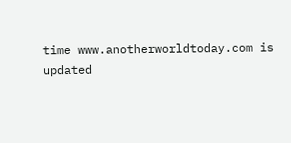time www.anotherworldtoday.com is updated